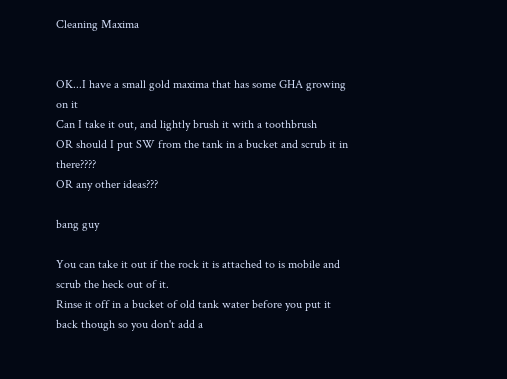Cleaning Maxima


OK...I have a small gold maxima that has some GHA growing on it
Can I take it out, and lightly brush it with a toothbrush
OR should I put SW from the tank in a bucket and scrub it in there????
OR any other ideas???

bang guy

You can take it out if the rock it is attached to is mobile and scrub the heck out of it.
Rinse it off in a bucket of old tank water before you put it back though so you don't add a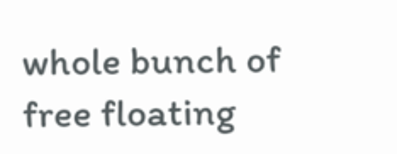whole bunch of free floating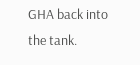GHA back into the tank.